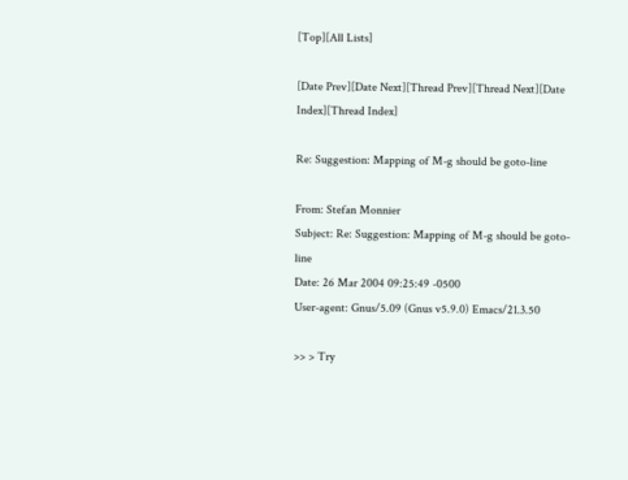[Top][All Lists]

[Date Prev][Date Next][Thread Prev][Thread Next][Date Index][Thread Index]

Re: Suggestion: Mapping of M-g should be goto-line

From: Stefan Monnier
Subject: Re: Suggestion: Mapping of M-g should be goto-line
Date: 26 Mar 2004 09:25:49 -0500
User-agent: Gnus/5.09 (Gnus v5.9.0) Emacs/21.3.50

>> > Try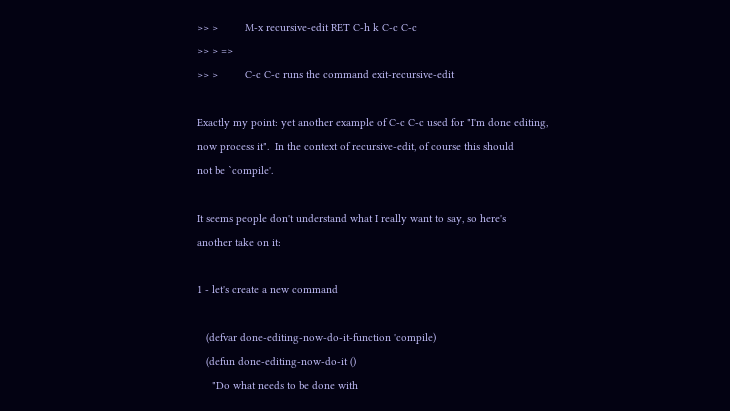>> >         M-x recursive-edit RET C-h k C-c C-c
>> > =>
>> >         C-c C-c runs the command exit-recursive-edit

Exactly my point: yet another example of C-c C-c used for "I'm done editing,
now process it".  In the context of recursive-edit, of course this should
not be `compile'.

It seems people don't understand what I really want to say, so here's
another take on it:

1 - let's create a new command

   (defvar done-editing-now-do-it-function 'compile)
   (defun done-editing-now-do-it ()
     "Do what needs to be done with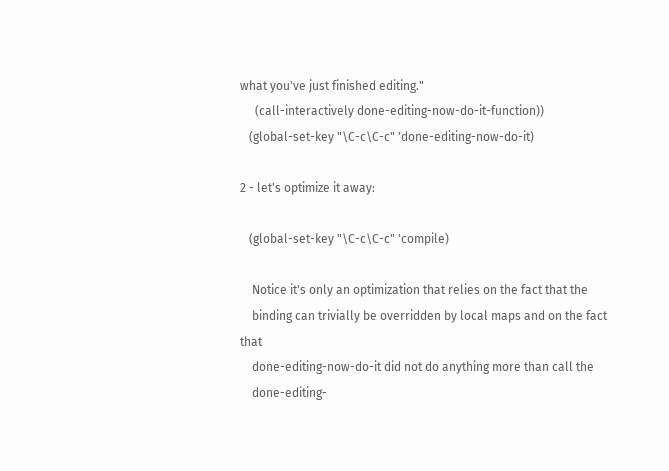what you've just finished editing."
     (call-interactively done-editing-now-do-it-function))
   (global-set-key "\C-c\C-c" 'done-editing-now-do-it)

2 - let's optimize it away:

   (global-set-key "\C-c\C-c" 'compile)

    Notice it's only an optimization that relies on the fact that the
    binding can trivially be overridden by local maps and on the fact that
    done-editing-now-do-it did not do anything more than call the
    done-editing-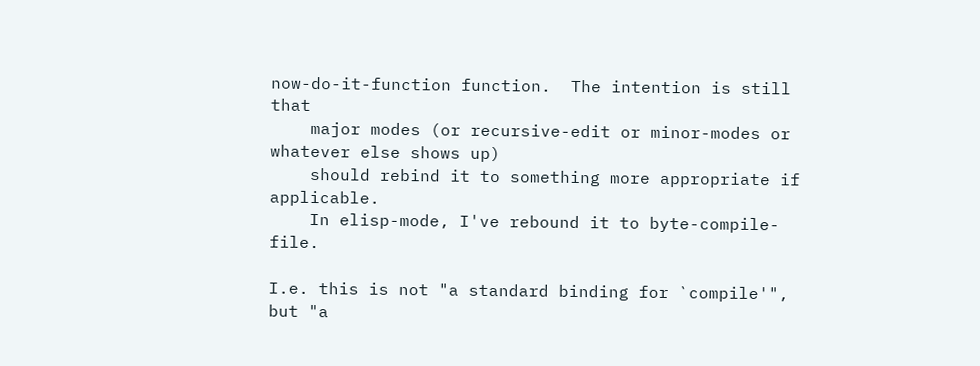now-do-it-function function.  The intention is still that
    major modes (or recursive-edit or minor-modes or whatever else shows up)
    should rebind it to something more appropriate if applicable.
    In elisp-mode, I've rebound it to byte-compile-file.

I.e. this is not "a standard binding for `compile'", but "a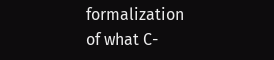formalization
of what C-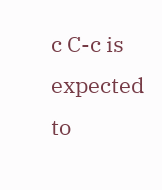c C-c is expected to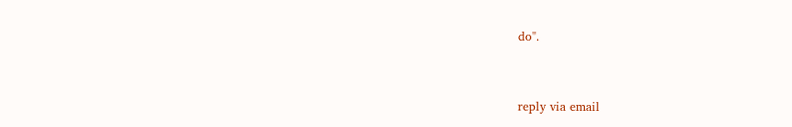do".


reply via email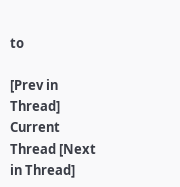to

[Prev in Thread] Current Thread [Next in Thread]